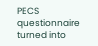PECS questionnaire turned into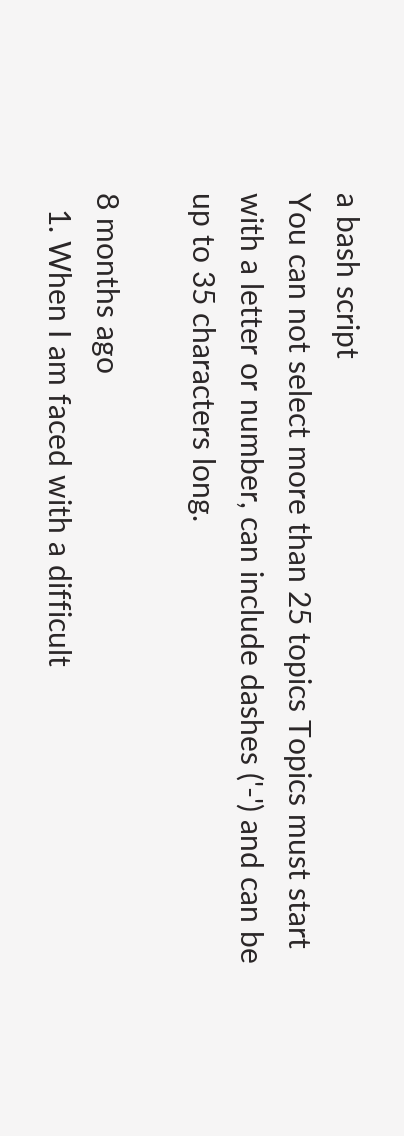a bash script
You can not select more than 25 topics Topics must start with a letter or number, can include dashes ('-') and can be up to 35 characters long.

8 months ago
  1. When I am faced with a difficult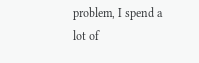problem, I spend a lot of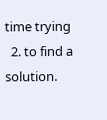time trying
  2. to find a solution.